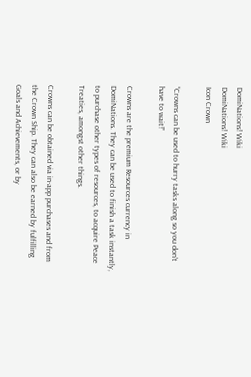DomiNations! Wiki
DomiNations! Wiki
Icon Crown

“Crowns can be used to hurry tasks along so you don't have to wait!”

Crowns are the premium Resources currency in DomiNations. They can be used to finish a task instantly, to purchase other types of resources, to acquire Peace Treaties, amongst other things.

Crowns can be obtained via in-app purchases and from the Crown Ship. They can also be earned by fulfilling Goals and Achievements, or by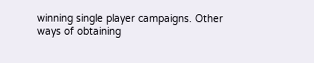winning single player campaigns. Other ways of obtaining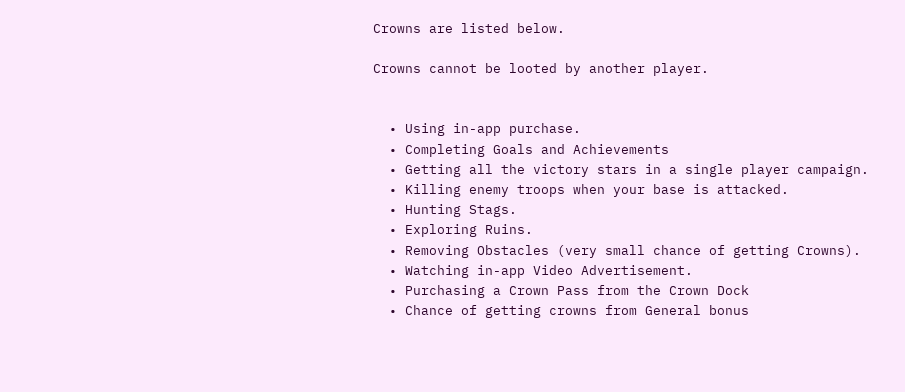Crowns are listed below.

Crowns cannot be looted by another player.


  • Using in-app purchase.
  • Completing Goals and Achievements
  • Getting all the victory stars in a single player campaign.
  • Killing enemy troops when your base is attacked.
  • Hunting Stags.
  • Exploring Ruins.
  • Removing Obstacles (very small chance of getting Crowns).
  • Watching in-app Video Advertisement.
  • Purchasing a Crown Pass from the Crown Dock
  • Chance of getting crowns from General bonus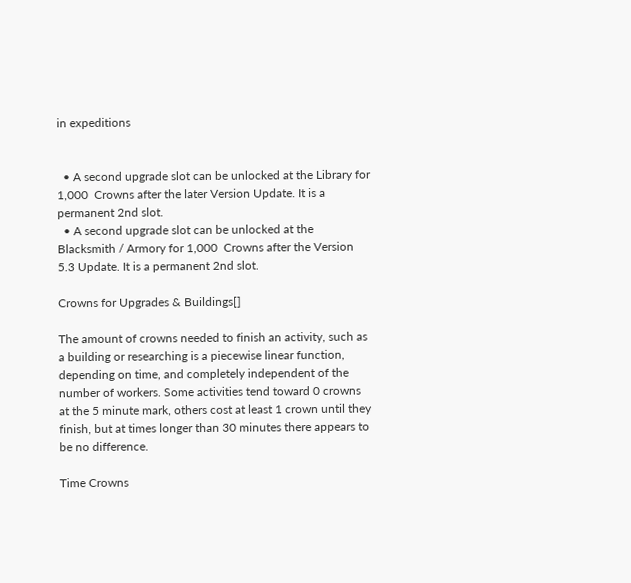in expeditions


  • A second upgrade slot can be unlocked at the Library for 1,000  Crowns after the later Version Update. It is a permanent 2nd slot.
  • A second upgrade slot can be unlocked at the Blacksmith / Armory for 1,000  Crowns after the Version 5.3 Update. It is a permanent 2nd slot.

Crowns for Upgrades & Buildings[]

The amount of crowns needed to finish an activity, such as a building or researching is a piecewise linear function, depending on time, and completely independent of the number of workers. Some activities tend toward 0 crowns at the 5 minute mark, others cost at least 1 crown until they finish, but at times longer than 30 minutes there appears to be no difference.

Time Crowns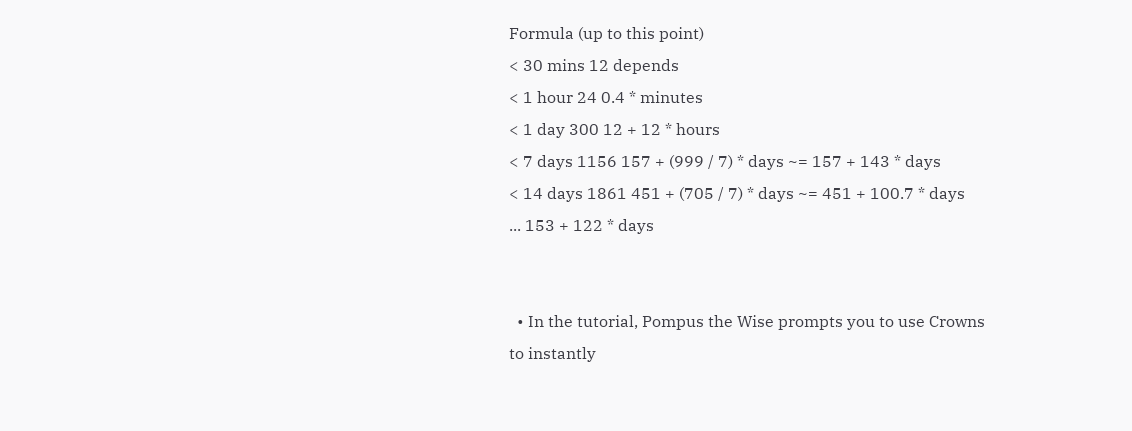Formula (up to this point)
< 30 mins 12 depends
< 1 hour 24 0.4 * minutes
< 1 day 300 12 + 12 * hours
< 7 days 1156 157 + (999 / 7) * days ~= 157 + 143 * days
< 14 days 1861 451 + (705 / 7) * days ~= 451 + 100.7 * days
... 153 + 122 * days


  • In the tutorial, Pompus the Wise prompts you to use Crowns to instantly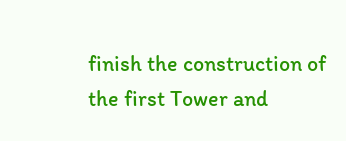finish the construction of the first Tower and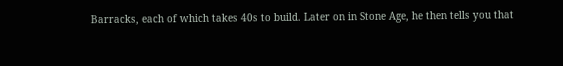Barracks, each of which takes 40s to build. Later on in Stone Age, he then tells you that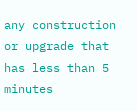any construction or upgrade that has less than 5 minutes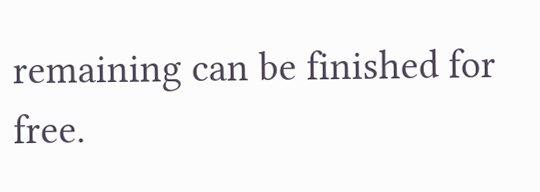remaining can be finished for free.